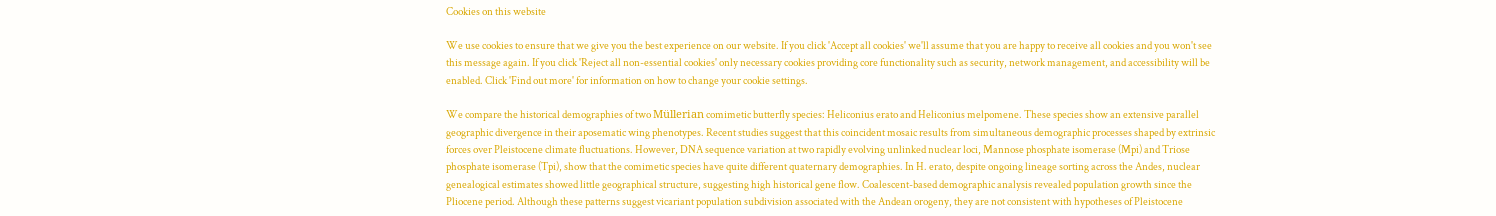Cookies on this website

We use cookies to ensure that we give you the best experience on our website. If you click 'Accept all cookies' we'll assume that you are happy to receive all cookies and you won't see this message again. If you click 'Reject all non-essential cookies' only necessary cookies providing core functionality such as security, network management, and accessibility will be enabled. Click 'Find out more' for information on how to change your cookie settings.

We compare the historical demographies of two Müllerian comimetic butterfly species: Heliconius erato and Heliconius melpomene. These species show an extensive parallel geographic divergence in their aposematic wing phenotypes. Recent studies suggest that this coincident mosaic results from simultaneous demographic processes shaped by extrinsic forces over Pleistocene climate fluctuations. However, DNA sequence variation at two rapidly evolving unlinked nuclear loci, Mannose phosphate isomerase (Mpi) and Triose phosphate isomerase (Tpi), show that the comimetic species have quite different quaternary demographies. In H. erato, despite ongoing lineage sorting across the Andes, nuclear genealogical estimates showed little geographical structure, suggesting high historical gene flow. Coalescent-based demographic analysis revealed population growth since the Pliocene period. Although these patterns suggest vicariant population subdivision associated with the Andean orogeny, they are not consistent with hypotheses of Pleistocene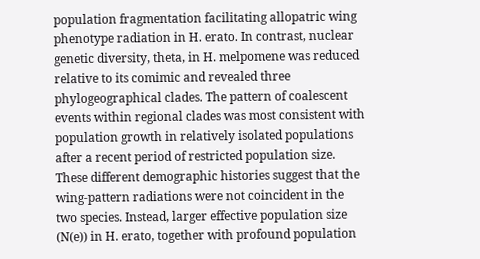population fragmentation facilitating allopatric wing phenotype radiation in H. erato. In contrast, nuclear genetic diversity, theta, in H. melpomene was reduced relative to its comimic and revealed three phylogeographical clades. The pattern of coalescent events within regional clades was most consistent with population growth in relatively isolated populations after a recent period of restricted population size. These different demographic histories suggest that the wing-pattern radiations were not coincident in the two species. Instead, larger effective population size (N(e)) in H. erato, together with profound population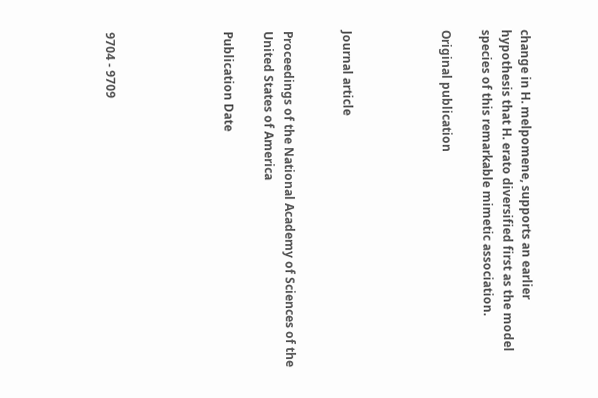change in H. melpomene, supports an earlier hypothesis that H. erato diversified first as the model species of this remarkable mimetic association.

Original publication




Journal article


Proceedings of the National Academy of Sciences of the United States of America

Publication Date





9704 - 9709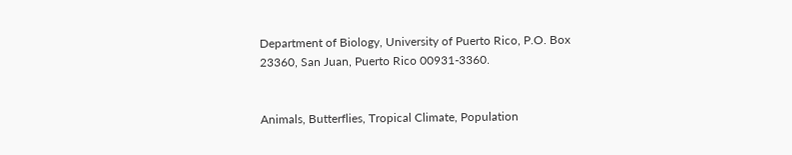Department of Biology, University of Puerto Rico, P.O. Box 23360, San Juan, Puerto Rico 00931-3360.


Animals, Butterflies, Tropical Climate, Population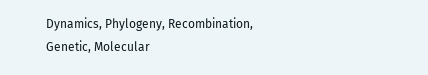Dynamics, Phylogeny, Recombination, Genetic, Molecular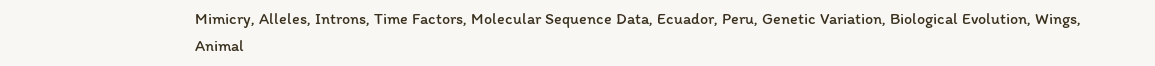Mimicry, Alleles, Introns, Time Factors, Molecular Sequence Data, Ecuador, Peru, Genetic Variation, Biological Evolution, Wings, Animal